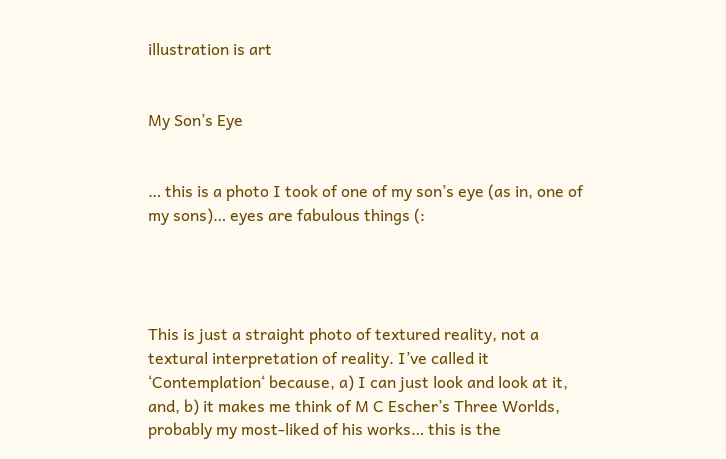illustration is art


My Son’s Eye


… this is a photo I took of one of my son’s eye (as in, one of my sons)… eyes are fabulous things (:




This is just a straight photo of textured reality, not a textural interpretation of reality. I’ve called it ‘Contemplation‘ because, a) I can just look and look at it, and, b) it makes me think of M C Escher’s Three Worlds, probably my most-liked of his works… this is the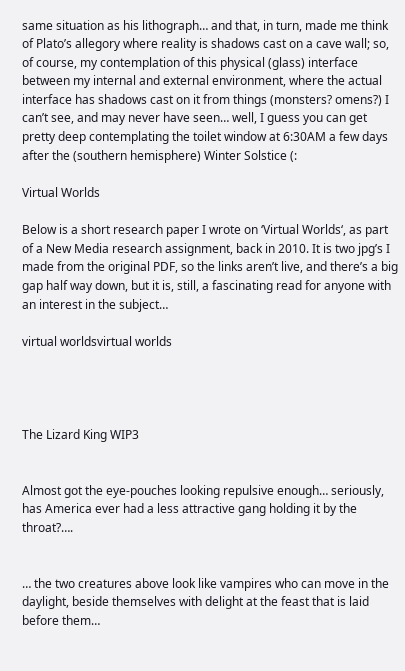same situation as his lithograph… and that, in turn, made me think of Plato’s allegory where reality is shadows cast on a cave wall; so, of course, my contemplation of this physical (glass) interface between my internal and external environment, where the actual interface has shadows cast on it from things (monsters? omens?) I can’t see, and may never have seen… well, I guess you can get pretty deep contemplating the toilet window at 6:30AM a few days after the (southern hemisphere) Winter Solstice (:

Virtual Worlds

Below is a short research paper I wrote on ‘Virtual Worlds‘, as part of a New Media research assignment, back in 2010. It is two jpg’s I made from the original PDF, so the links aren’t live, and there’s a big gap half way down, but it is, still, a fascinating read for anyone with an interest in the subject…

virtual worldsvirtual worlds




The Lizard King WIP3


Almost got the eye-pouches looking repulsive enough… seriously, has America ever had a less attractive gang holding it by the throat?….


… the two creatures above look like vampires who can move in the daylight, beside themselves with delight at the feast that is laid before them…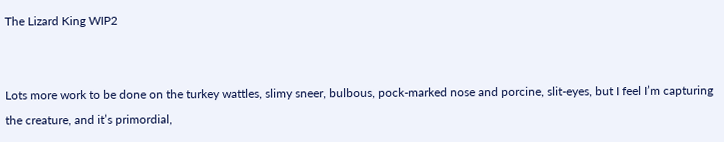The Lizard King WIP2


Lots more work to be done on the turkey wattles, slimy sneer, bulbous, pock-marked nose and porcine, slit-eyes, but I feel I’m capturing the creature, and it’s primordial,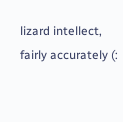lizard intellect, fairly accurately (: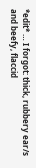*edit* … I forgot: thick, rubbery ear/s and beefy, flaccid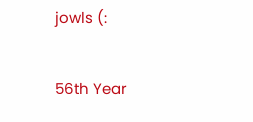jowls (:


56th Year